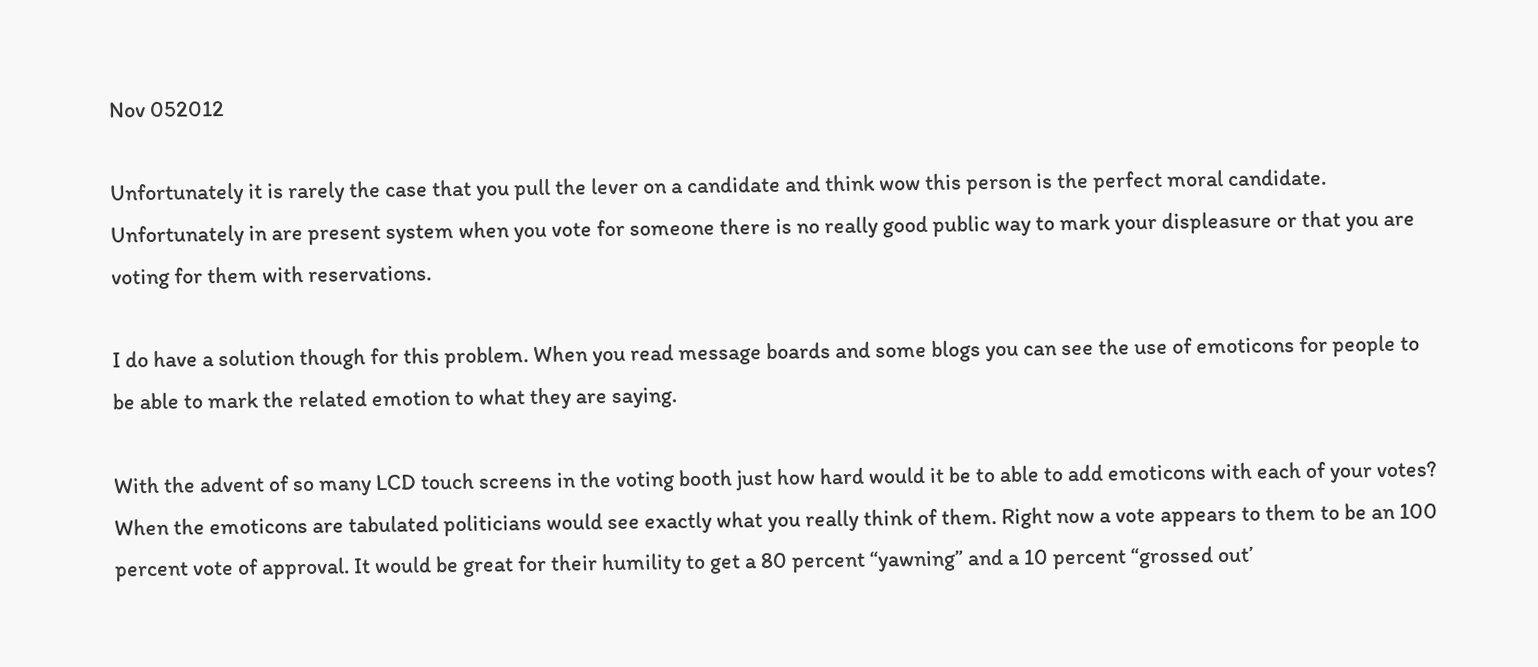Nov 052012

Unfortunately it is rarely the case that you pull the lever on a candidate and think wow this person is the perfect moral candidate. Unfortunately in are present system when you vote for someone there is no really good public way to mark your displeasure or that you are voting for them with reservations.

I do have a solution though for this problem. When you read message boards and some blogs you can see the use of emoticons for people to be able to mark the related emotion to what they are saying.

With the advent of so many LCD touch screens in the voting booth just how hard would it be to able to add emoticons with each of your votes? When the emoticons are tabulated politicians would see exactly what you really think of them. Right now a vote appears to them to be an 100 percent vote of approval. It would be great for their humility to get a 80 percent “yawning” and a 10 percent “grossed out’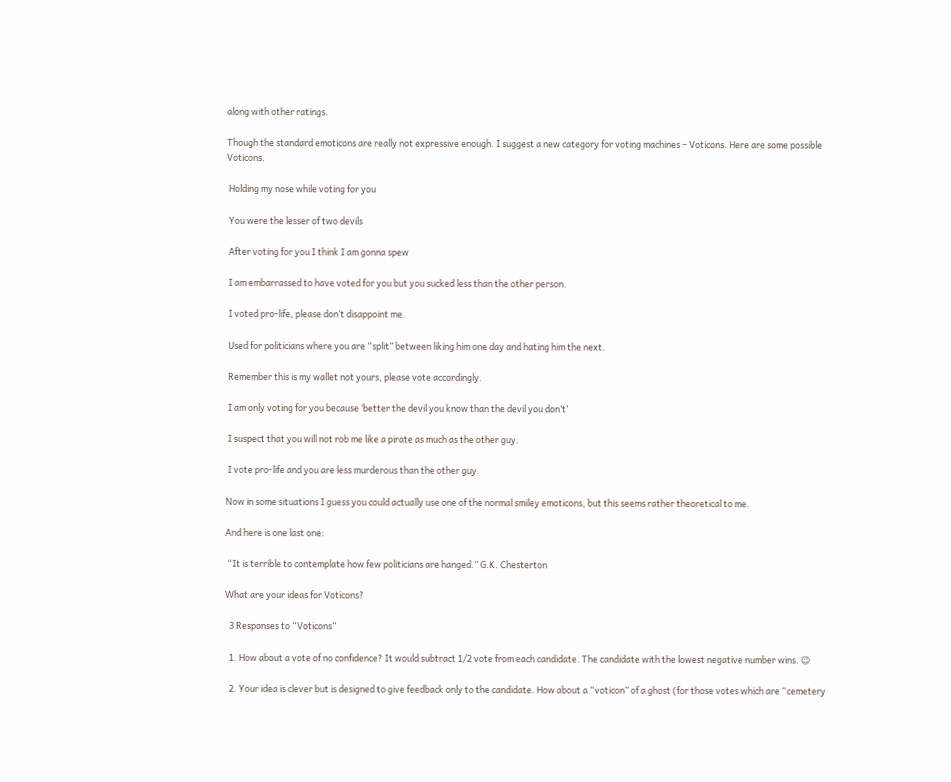along with other ratings.

Though the standard emoticons are really not expressive enough. I suggest a new category for voting machines – Voticons. Here are some possible Voticons.

 Holding my nose while voting for you

 You were the lesser of two devils

 After voting for you I think I am gonna spew

 I am embarrassed to have voted for you but you sucked less than the other person.

 I voted pro-life, please don’t disappoint me.

 Used for politicians where you are “split” between liking him one day and hating him the next.

 Remember this is my wallet not yours, please vote accordingly.

 I am only voting for you because ‘better the devil you know than the devil you don’t’

 I suspect that you will not rob me like a pirate as much as the other guy.

 I vote pro-life and you are less murderous than the other guy.

Now in some situations I guess you could actually use one of the normal smiley emoticons, but this seems rather theoretical to me.

And here is one last one:

 “It is terrible to contemplate how few politicians are hanged.” G.K. Chesterton

What are your ideas for Voticons?

  3 Responses to “Voticons”

  1. How about a vote of no confidence? It would subtract 1/2 vote from each candidate. The candidate with the lowest negative number wins. 😉

  2. Your idea is clever but is designed to give feedback only to the candidate. How about a “voticon” of a ghost (for those votes which are “cemetery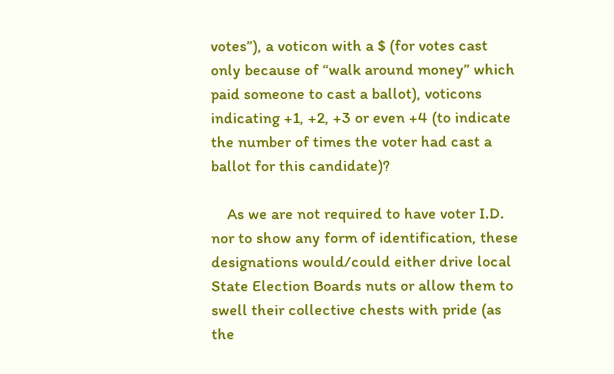votes”), a voticon with a $ (for votes cast only because of “walk around money” which paid someone to cast a ballot), voticons indicating +1, +2, +3 or even +4 (to indicate the number of times the voter had cast a ballot for this candidate)?

    As we are not required to have voter I.D. nor to show any form of identification, these designations would/could either drive local State Election Boards nuts or allow them to swell their collective chests with pride (as the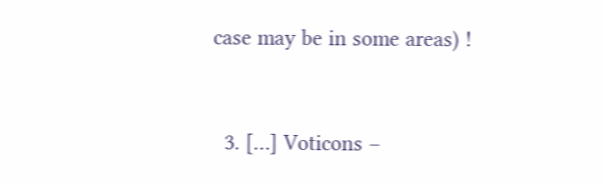case may be in some areas) !



  3. […] Voticons –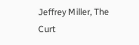Jeffrey Miller, The Curt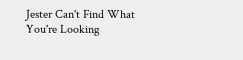Jester Can't Find What You're Looking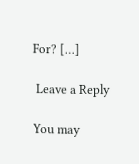For? […]

 Leave a Reply

You may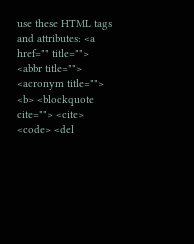use these HTML tags and attributes: <a href="" title=""> <abbr title=""> <acronym title=""> <b> <blockquote cite=""> <cite> <code> <del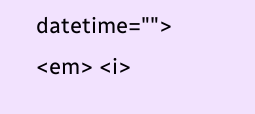datetime=""> <em> <i>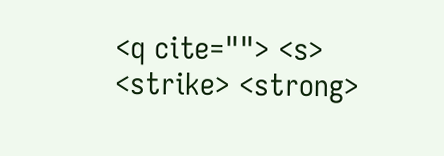<q cite=""> <s> <strike> <strong>